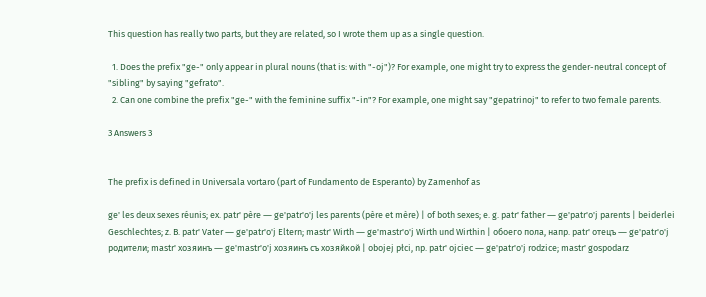This question has really two parts, but they are related, so I wrote them up as a single question.

  1. Does the prefix "ge-" only appear in plural nouns (that is: with "-oj")? For example, one might try to express the gender-neutral concept of "sibling" by saying "gefrato".
  2. Can one combine the prefix "ge-" with the feminine suffix "-in"? For example, one might say "gepatrinoj" to refer to two female parents.

3 Answers 3


The prefix is defined in Universala vortaro (part of Fundamento de Esperanto) by Zamenhof as

ge' les deux sexes réunis; ex. patr' père ― ge'patr'o'j les parents (père et mère) | of both sexes; e. g. patr' father ― ge'patr'o'j parents | beiderlei Geschlechtes; z. B. patr' Vater ― ge'patr'o'j Eltern; mastr' Wirth ― ge'mastr'o'j Wirth und Wirthin | обоего пола, напр. patr' отецъ ― ge'patr'o'j родители; mastr' хозяинъ ― ge'mastr'o'j хозяинъ съ хозяйкой | obojej płci, np. patr' ojciec ― ge'patr'o'j rodzice; mastr' gospodarz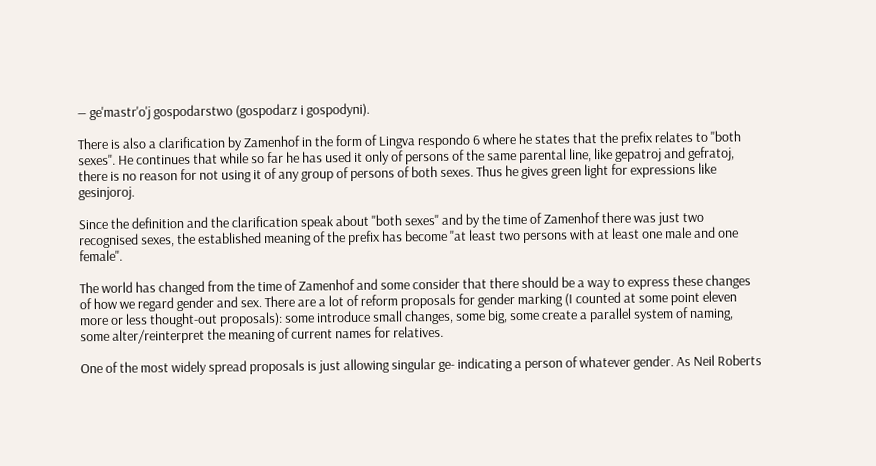― ge'mastr'o'j gospodarstwo (gospodarz i gospodyni).

There is also a clarification by Zamenhof in the form of Lingva respondo 6 where he states that the prefix relates to "both sexes". He continues that while so far he has used it only of persons of the same parental line, like gepatroj and gefratoj, there is no reason for not using it of any group of persons of both sexes. Thus he gives green light for expressions like gesinjoroj.

Since the definition and the clarification speak about "both sexes" and by the time of Zamenhof there was just two recognised sexes, the established meaning of the prefix has become "at least two persons with at least one male and one female".

The world has changed from the time of Zamenhof and some consider that there should be a way to express these changes of how we regard gender and sex. There are a lot of reform proposals for gender marking (I counted at some point eleven more or less thought-out proposals): some introduce small changes, some big, some create a parallel system of naming, some alter/reinterpret the meaning of current names for relatives.

One of the most widely spread proposals is just allowing singular ge- indicating a person of whatever gender. As Neil Roberts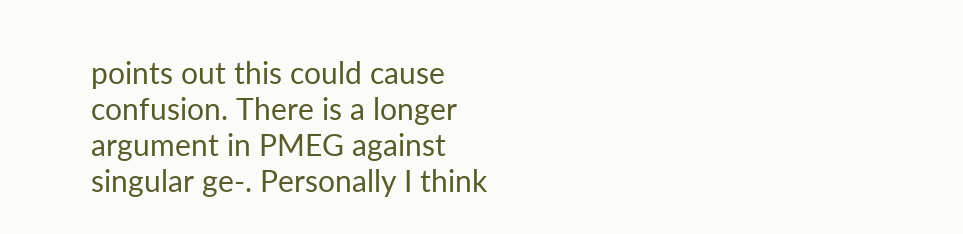points out this could cause confusion. There is a longer argument in PMEG against singular ge-. Personally I think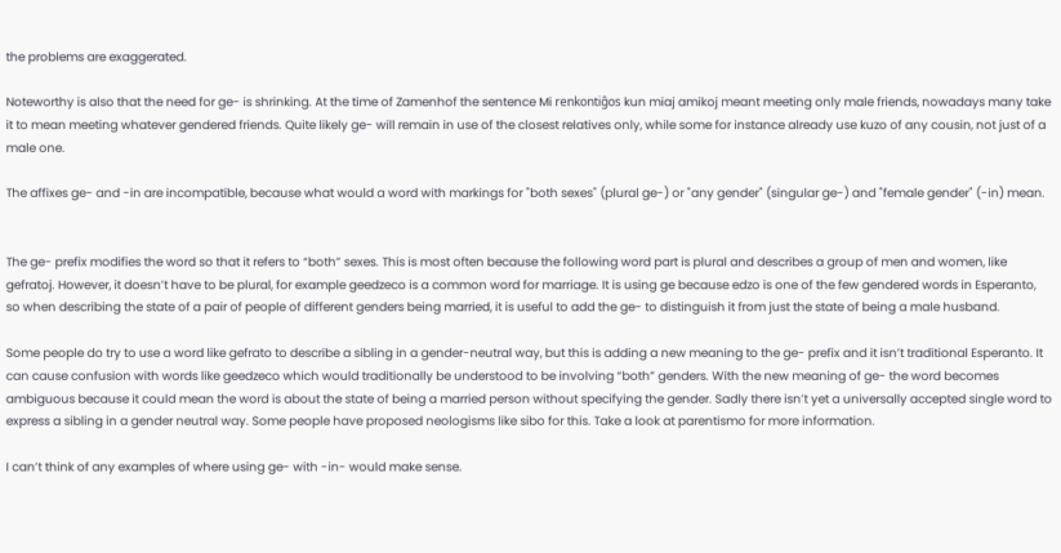the problems are exaggerated.

Noteworthy is also that the need for ge- is shrinking. At the time of Zamenhof the sentence Mi renkontiĝos kun miaj amikoj meant meeting only male friends, nowadays many take it to mean meeting whatever gendered friends. Quite likely ge- will remain in use of the closest relatives only, while some for instance already use kuzo of any cousin, not just of a male one.

The affixes ge- and -in are incompatible, because what would a word with markings for "both sexes" (plural ge-) or "any gender" (singular ge-) and "female gender" (-in) mean.


The ge- prefix modifies the word so that it refers to “both” sexes. This is most often because the following word part is plural and describes a group of men and women, like gefratoj. However, it doesn’t have to be plural, for example geedzeco is a common word for marriage. It is using ge because edzo is one of the few gendered words in Esperanto, so when describing the state of a pair of people of different genders being married, it is useful to add the ge- to distinguish it from just the state of being a male husband.

Some people do try to use a word like gefrato to describe a sibling in a gender-neutral way, but this is adding a new meaning to the ge- prefix and it isn’t traditional Esperanto. It can cause confusion with words like geedzeco which would traditionally be understood to be involving “both” genders. With the new meaning of ge- the word becomes ambiguous because it could mean the word is about the state of being a married person without specifying the gender. Sadly there isn’t yet a universally accepted single word to express a sibling in a gender neutral way. Some people have proposed neologisms like sibo for this. Take a look at parentismo for more information.

I can’t think of any examples of where using ge- with -in- would make sense.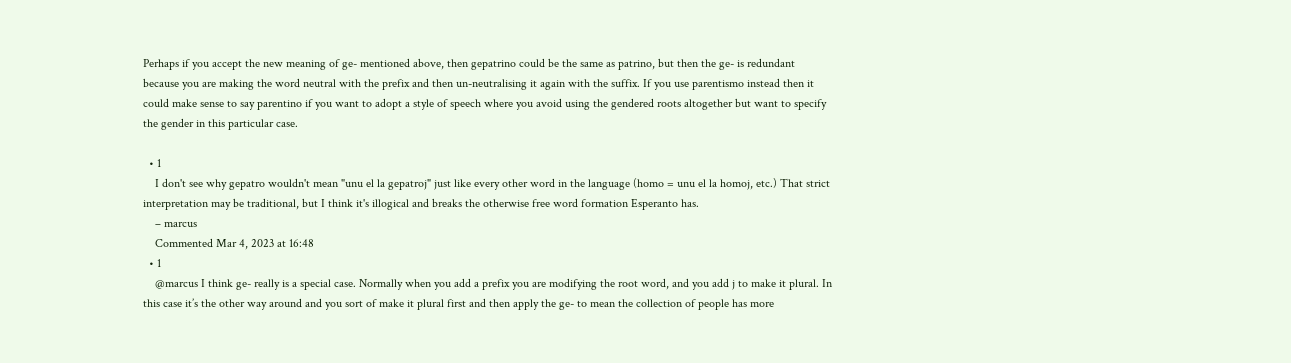Perhaps if you accept the new meaning of ge- mentioned above, then gepatrino could be the same as patrino, but then the ge- is redundant because you are making the word neutral with the prefix and then un-neutralising it again with the suffix. If you use parentismo instead then it could make sense to say parentino if you want to adopt a style of speech where you avoid using the gendered roots altogether but want to specify the gender in this particular case.

  • 1
    I don't see why gepatro wouldn't mean "unu el la gepatroj" just like every other word in the language (homo = unu el la homoj, etc.) That strict interpretation may be traditional, but I think it's illogical and breaks the otherwise free word formation Esperanto has.
    – marcus
    Commented Mar 4, 2023 at 16:48
  • 1
    @marcus I think ge- really is a special case. Normally when you add a prefix you are modifying the root word, and you add j to make it plural. In this case it’s the other way around and you sort of make it plural first and then apply the ge- to mean the collection of people has more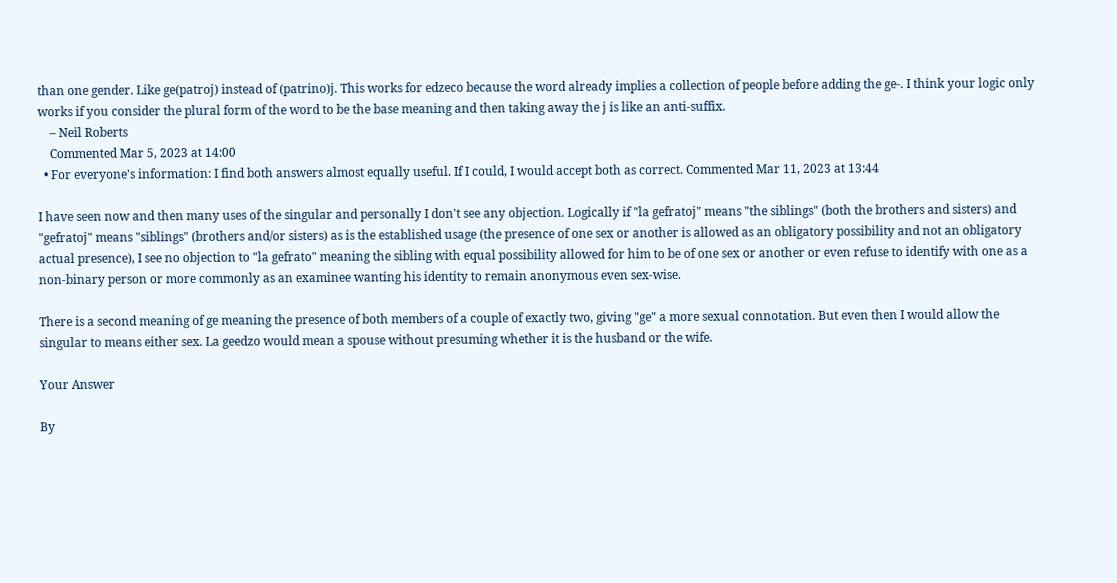than one gender. Like ge(patroj) instead of (patrino)j. This works for edzeco because the word already implies a collection of people before adding the ge-. I think your logic only works if you consider the plural form of the word to be the base meaning and then taking away the j is like an anti-suffix.
    – Neil Roberts
    Commented Mar 5, 2023 at 14:00
  • For everyone's information: I find both answers almost equally useful. If I could, I would accept both as correct. Commented Mar 11, 2023 at 13:44

I have seen now and then many uses of the singular and personally I don't see any objection. Logically if "la gefratoj" means "the siblings" (both the brothers and sisters) and "gefratoj" means "siblings" (brothers and/or sisters) as is the established usage (the presence of one sex or another is allowed as an obligatory possibility and not an obligatory actual presence), I see no objection to "la gefrato" meaning the sibling with equal possibility allowed for him to be of one sex or another or even refuse to identify with one as a non-binary person or more commonly as an examinee wanting his identity to remain anonymous even sex-wise.

There is a second meaning of ge meaning the presence of both members of a couple of exactly two, giving "ge" a more sexual connotation. But even then I would allow the singular to means either sex. La geedzo would mean a spouse without presuming whether it is the husband or the wife.

Your Answer

By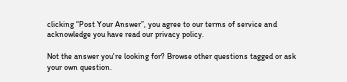clicking “Post Your Answer”, you agree to our terms of service and acknowledge you have read our privacy policy.

Not the answer you're looking for? Browse other questions tagged or ask your own question.